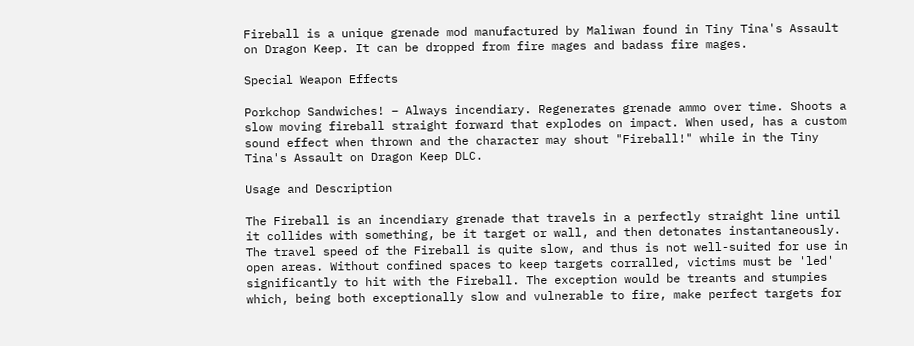Fireball is a unique grenade mod manufactured by Maliwan found in Tiny Tina's Assault on Dragon Keep. It can be dropped from fire mages and badass fire mages.

Special Weapon Effects

Porkchop Sandwiches! – Always incendiary. Regenerates grenade ammo over time. Shoots a slow moving fireball straight forward that explodes on impact. When used, has a custom sound effect when thrown and the character may shout "Fireball!" while in the Tiny Tina's Assault on Dragon Keep DLC.

Usage and Description

The Fireball is an incendiary grenade that travels in a perfectly straight line until it collides with something, be it target or wall, and then detonates instantaneously. The travel speed of the Fireball is quite slow, and thus is not well-suited for use in open areas. Without confined spaces to keep targets corralled, victims must be 'led' significantly to hit with the Fireball. The exception would be treants and stumpies which, being both exceptionally slow and vulnerable to fire, make perfect targets for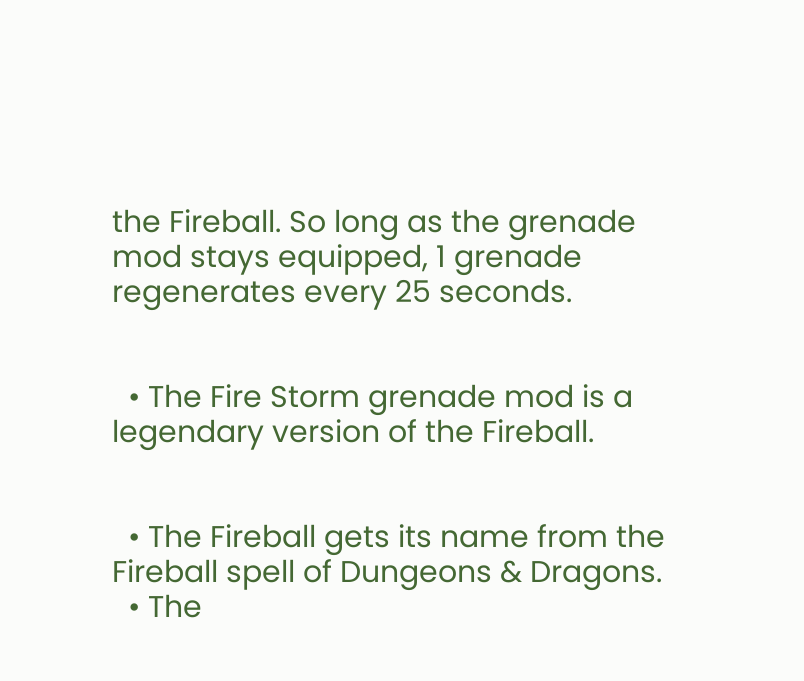the Fireball. So long as the grenade mod stays equipped, 1 grenade regenerates every 25 seconds.


  • The Fire Storm grenade mod is a legendary version of the Fireball.


  • The Fireball gets its name from the Fireball spell of Dungeons & Dragons.
  • The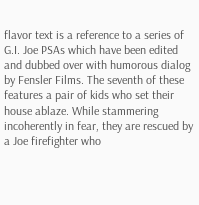flavor text is a reference to a series of G.I. Joe PSAs which have been edited and dubbed over with humorous dialog by Fensler Films. The seventh of these features a pair of kids who set their house ablaze. While stammering incoherently in fear, they are rescued by a Joe firefighter who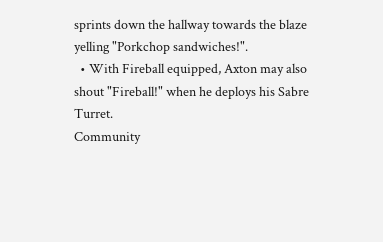sprints down the hallway towards the blaze yelling "Porkchop sandwiches!".
  • With Fireball equipped, Axton may also shout "Fireball!" when he deploys his Sabre Turret.
Community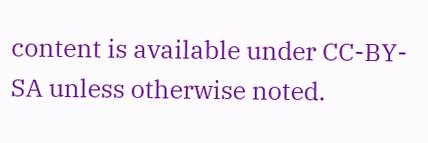content is available under CC-BY-SA unless otherwise noted.